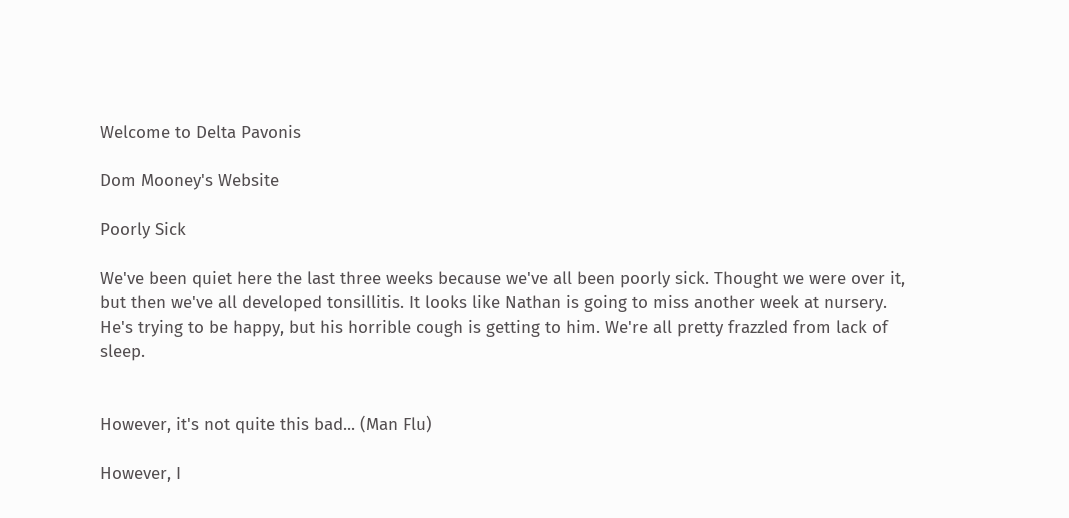Welcome to Delta Pavonis

Dom Mooney's Website

Poorly Sick

We've been quiet here the last three weeks because we've all been poorly sick. Thought we were over it, but then we've all developed tonsillitis. It looks like Nathan is going to miss another week at nursery. He's trying to be happy, but his horrible cough is getting to him. We're all pretty frazzled from lack of sleep.


However, it's not quite this bad... (Man Flu)

However, I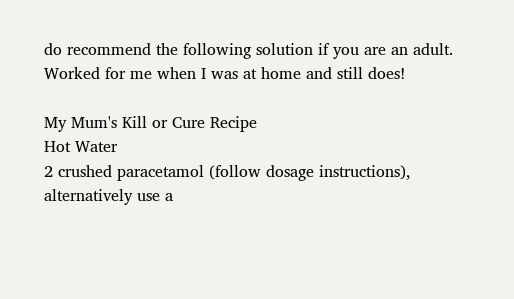do recommend the following solution if you are an adult. Worked for me when I was at home and still does!

My Mum's Kill or Cure Recipe
Hot Water
2 crushed paracetamol (follow dosage instructions), alternatively use a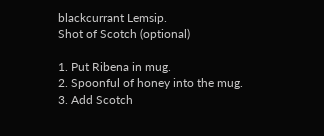blackcurrant Lemsip.
Shot of Scotch (optional)

1. Put Ribena in mug.
2. Spoonful of honey into the mug.
3. Add Scotch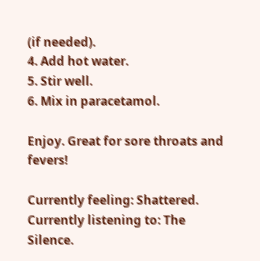(if needed).
4. Add hot water.
5. Stir well.
6. Mix in paracetamol.

Enjoy. Great for sore throats and fevers!

Currently feeling: Shattered.
Currently listening to: The Silence.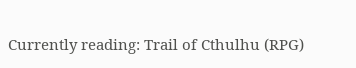Currently reading: Trail of Cthulhu (RPG)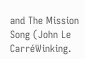and The Mission Song (John Le CarréWinking.